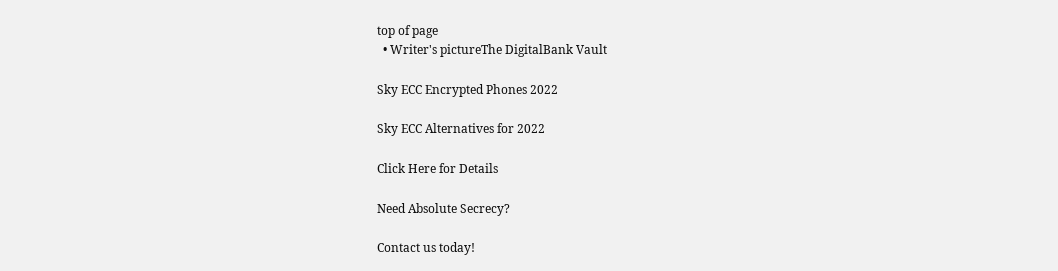top of page
  • Writer's pictureThe DigitalBank Vault

Sky ECC Encrypted Phones 2022

Sky ECC Alternatives for 2022

Click Here for Details

Need Absolute Secrecy?

Contact us today!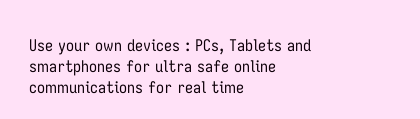Use your own devices : PCs, Tablets and smartphones for ultra safe online communications for real time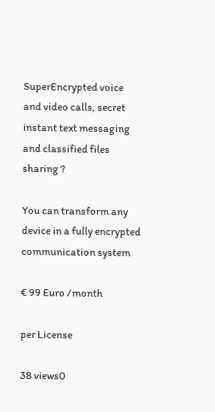SuperEncrypted voice and video calls, secret instant text messaging and classified files sharing ?

You can transform any device in a fully encrypted communication system

€ 99 Euro /month

per License

38 views0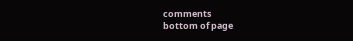comments
bottom of page